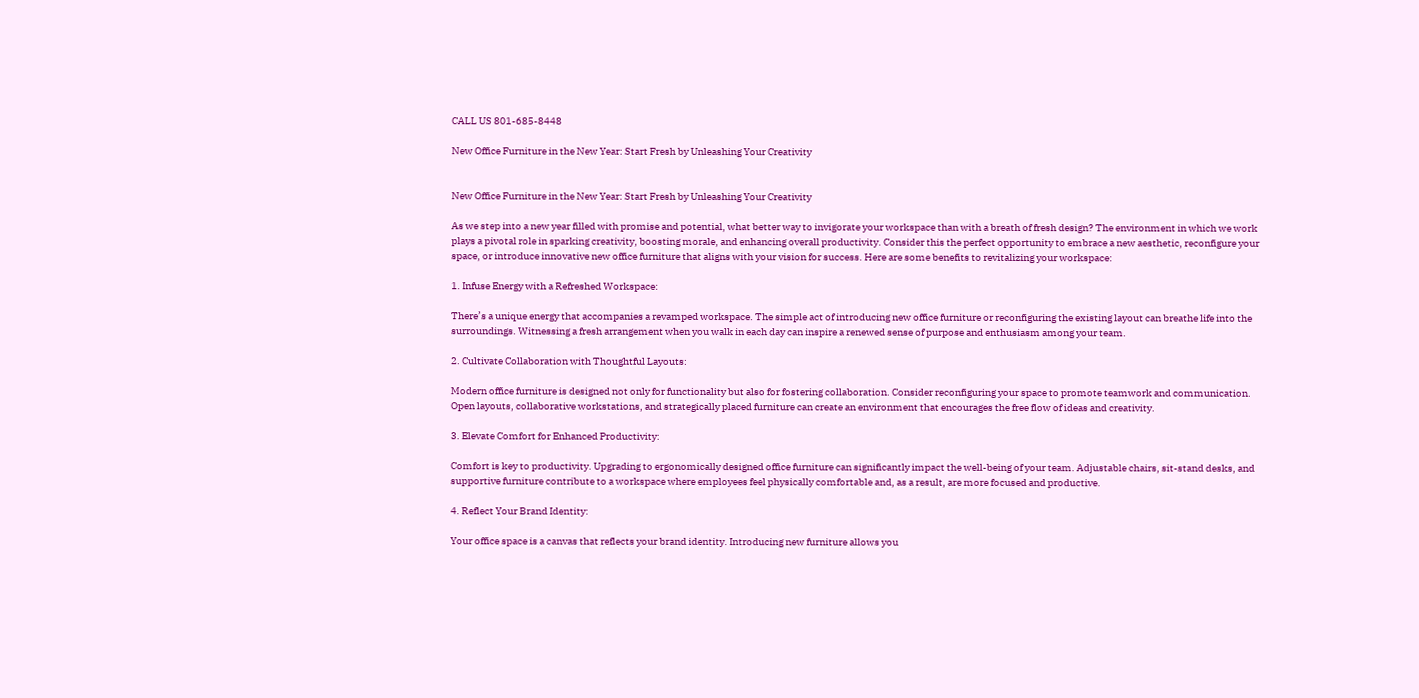CALL US 801-685-8448

New Office Furniture in the New Year: Start Fresh by Unleashing Your Creativity


New Office Furniture in the New Year: Start Fresh by Unleashing Your Creativity

As we step into a new year filled with promise and potential, what better way to invigorate your workspace than with a breath of fresh design? The environment in which we work plays a pivotal role in sparking creativity, boosting morale, and enhancing overall productivity. Consider this the perfect opportunity to embrace a new aesthetic, reconfigure your space, or introduce innovative new office furniture that aligns with your vision for success. Here are some benefits to revitalizing your workspace:

1. Infuse Energy with a Refreshed Workspace:

There’s a unique energy that accompanies a revamped workspace. The simple act of introducing new office furniture or reconfiguring the existing layout can breathe life into the surroundings. Witnessing a fresh arrangement when you walk in each day can inspire a renewed sense of purpose and enthusiasm among your team.

2. Cultivate Collaboration with Thoughtful Layouts:

Modern office furniture is designed not only for functionality but also for fostering collaboration. Consider reconfiguring your space to promote teamwork and communication. Open layouts, collaborative workstations, and strategically placed furniture can create an environment that encourages the free flow of ideas and creativity.

3. Elevate Comfort for Enhanced Productivity:

Comfort is key to productivity. Upgrading to ergonomically designed office furniture can significantly impact the well-being of your team. Adjustable chairs, sit-stand desks, and supportive furniture contribute to a workspace where employees feel physically comfortable and, as a result, are more focused and productive.

4. Reflect Your Brand Identity:

Your office space is a canvas that reflects your brand identity. Introducing new furniture allows you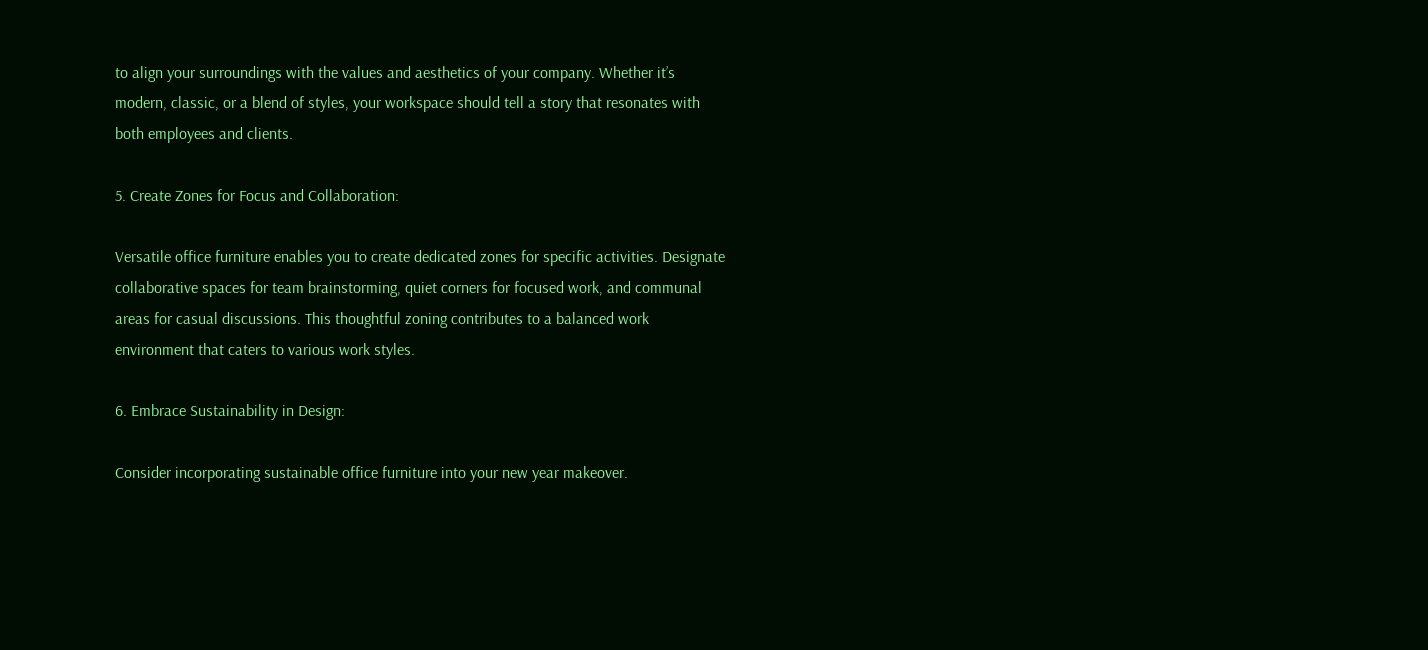to align your surroundings with the values and aesthetics of your company. Whether it’s modern, classic, or a blend of styles, your workspace should tell a story that resonates with both employees and clients.

5. Create Zones for Focus and Collaboration:

Versatile office furniture enables you to create dedicated zones for specific activities. Designate collaborative spaces for team brainstorming, quiet corners for focused work, and communal areas for casual discussions. This thoughtful zoning contributes to a balanced work environment that caters to various work styles.

6. Embrace Sustainability in Design:

Consider incorporating sustainable office furniture into your new year makeover.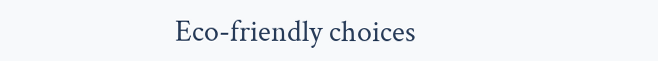Eco-friendly choices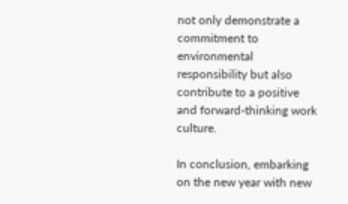not only demonstrate a commitment to environmental responsibility but also contribute to a positive and forward-thinking work culture.

In conclusion, embarking on the new year with new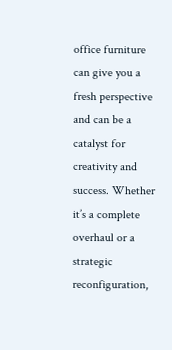office furniture can give you a fresh perspective and can be a catalyst for creativity and success. Whether it’s a complete overhaul or a strategic reconfiguration,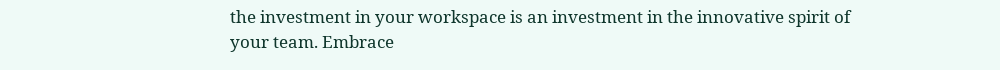the investment in your workspace is an investment in the innovative spirit of your team. Embrace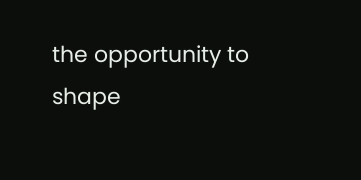the opportunity to shape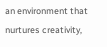an environment that nurtures creativity,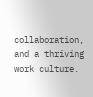collaboration, and a thriving work culture.